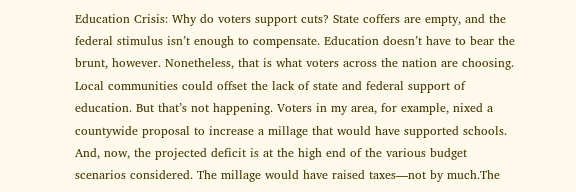Education Crisis: Why do voters support cuts? State coffers are empty, and the federal stimulus isn’t enough to compensate. Education doesn’t have to bear the brunt, however. Nonetheless, that is what voters across the nation are choosing. Local communities could offset the lack of state and federal support of education. But that’s not happening. Voters in my area, for example, nixed a countywide proposal to increase a millage that would have supported schools. And, now, the projected deficit is at the high end of the various budget scenarios considered. The millage would have raised taxes—not by much.The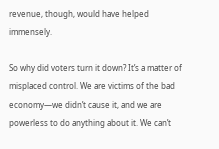revenue, though, would have helped immensely.

So why did voters turn it down? It’s a matter of misplaced control. We are victims of the bad economy—we didn’t cause it, and we are powerless to do anything about it. We can’t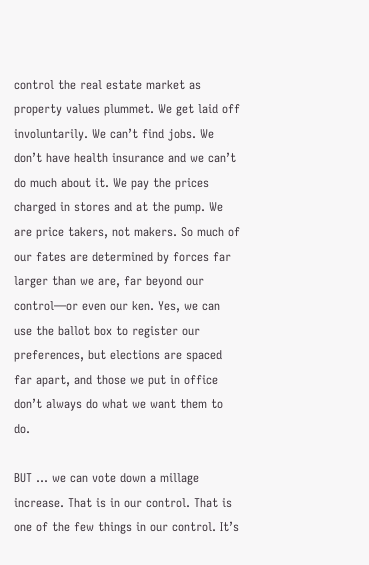control the real estate market as property values plummet. We get laid off involuntarily. We can’t find jobs. We don’t have health insurance and we can’t do much about it. We pay the prices charged in stores and at the pump. We are price takers, not makers. So much of our fates are determined by forces far larger than we are, far beyond our control—or even our ken. Yes, we can use the ballot box to register our preferences, but elections are spaced far apart, and those we put in office don’t always do what we want them to do.

BUT … we can vote down a millage increase. That is in our control. That is one of the few things in our control. It’s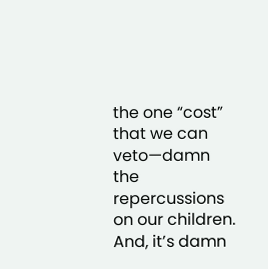the one “cost” that we can veto—damn the repercussions on our children. And, it’s damn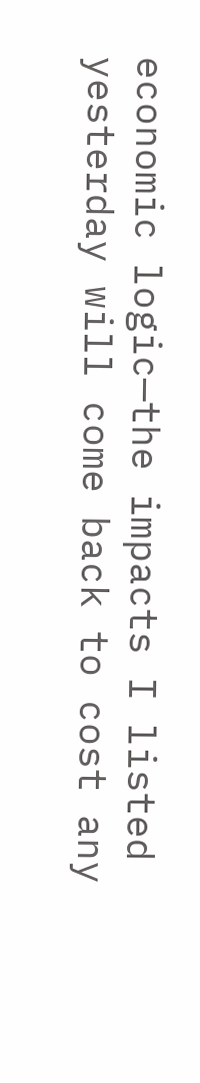economic logic—the impacts I listed yesterday will come back to cost any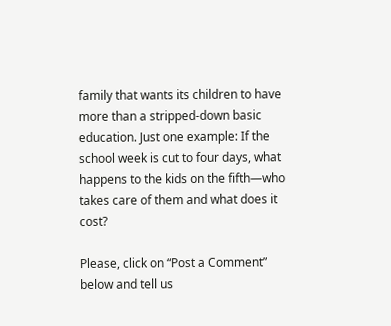family that wants its children to have more than a stripped-down basic education. Just one example: If the school week is cut to four days, what happens to the kids on the fifth—who takes care of them and what does it cost?

Please, click on “Post a Comment” below and tell us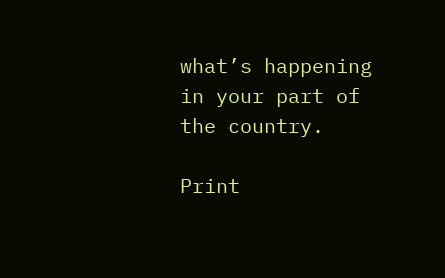what’s happening in your part of the country.

Print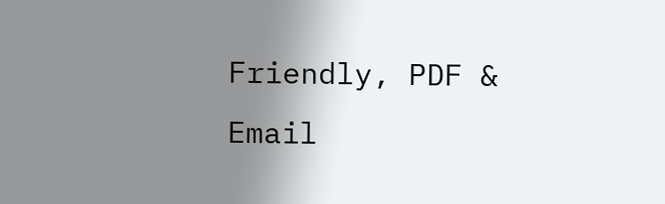Friendly, PDF & Email